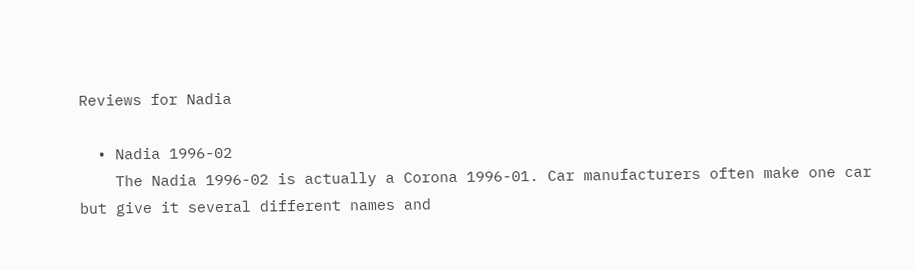Reviews for Nadia

  • Nadia 1996-02
    The Nadia 1996-02 is actually a Corona 1996-01. Car manufacturers often make one car but give it several different names and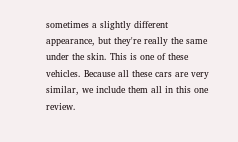sometimes a slightly different appearance, but they're really the same under the skin. This is one of these vehicles. Because all these cars are very similar, we include them all in this one review.